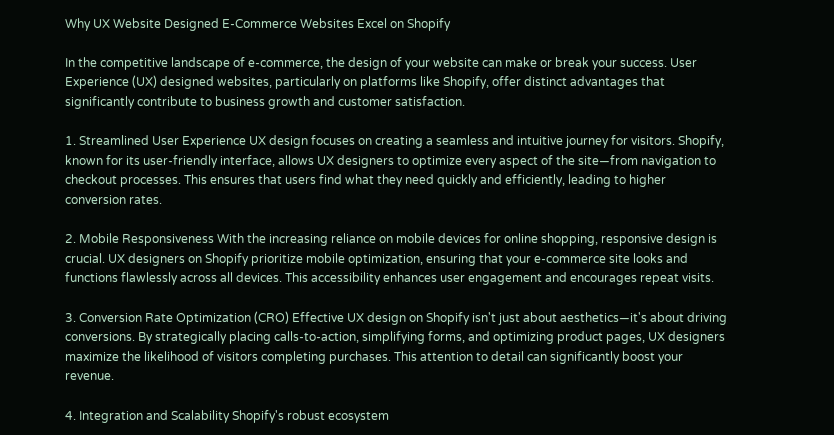Why UX Website Designed E-Commerce Websites Excel on Shopify

In the competitive landscape of e-commerce, the design of your website can make or break your success. User Experience (UX) designed websites, particularly on platforms like Shopify, offer distinct advantages that significantly contribute to business growth and customer satisfaction.

1. Streamlined User Experience UX design focuses on creating a seamless and intuitive journey for visitors. Shopify, known for its user-friendly interface, allows UX designers to optimize every aspect of the site—from navigation to checkout processes. This ensures that users find what they need quickly and efficiently, leading to higher conversion rates.

2. Mobile Responsiveness With the increasing reliance on mobile devices for online shopping, responsive design is crucial. UX designers on Shopify prioritize mobile optimization, ensuring that your e-commerce site looks and functions flawlessly across all devices. This accessibility enhances user engagement and encourages repeat visits.

3. Conversion Rate Optimization (CRO) Effective UX design on Shopify isn't just about aesthetics—it's about driving conversions. By strategically placing calls-to-action, simplifying forms, and optimizing product pages, UX designers maximize the likelihood of visitors completing purchases. This attention to detail can significantly boost your revenue.

4. Integration and Scalability Shopify's robust ecosystem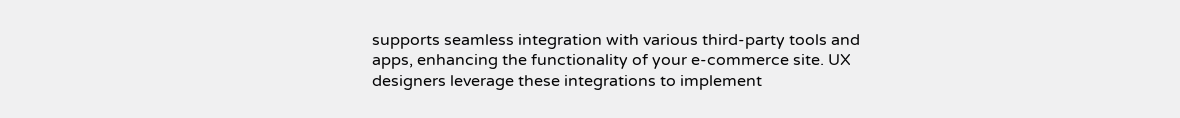supports seamless integration with various third-party tools and apps, enhancing the functionality of your e-commerce site. UX designers leverage these integrations to implement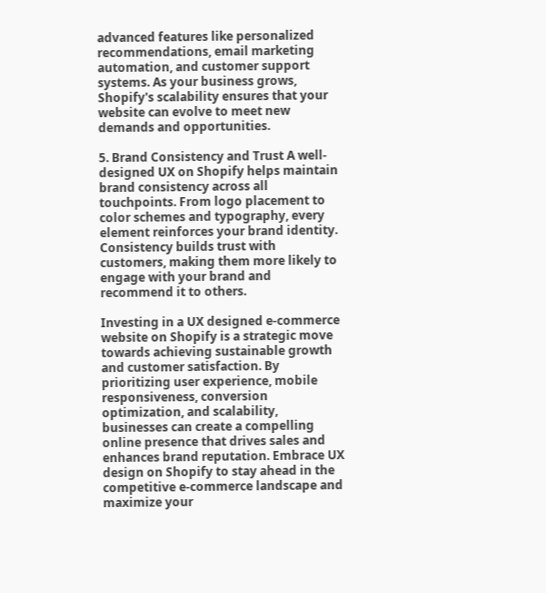advanced features like personalized recommendations, email marketing automation, and customer support systems. As your business grows, Shopify's scalability ensures that your website can evolve to meet new demands and opportunities.

5. Brand Consistency and Trust A well-designed UX on Shopify helps maintain brand consistency across all touchpoints. From logo placement to color schemes and typography, every element reinforces your brand identity. Consistency builds trust with customers, making them more likely to engage with your brand and recommend it to others.

Investing in a UX designed e-commerce website on Shopify is a strategic move towards achieving sustainable growth and customer satisfaction. By prioritizing user experience, mobile responsiveness, conversion optimization, and scalability, businesses can create a compelling online presence that drives sales and enhances brand reputation. Embrace UX design on Shopify to stay ahead in the competitive e-commerce landscape and maximize your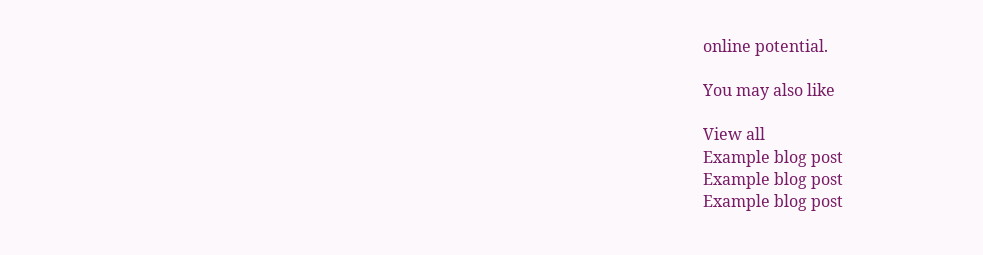online potential.

You may also like

View all
Example blog post
Example blog post
Example blog post